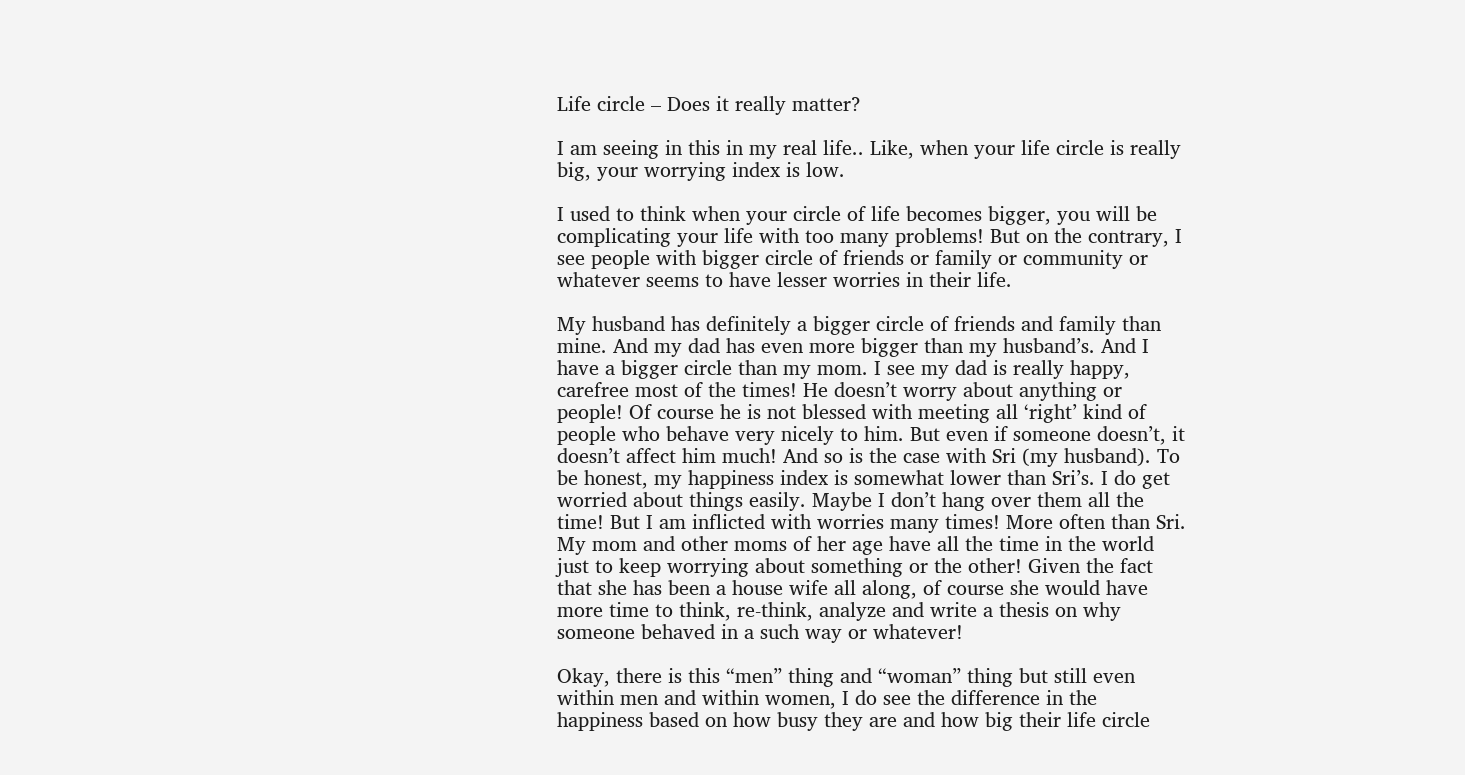Life circle – Does it really matter?

I am seeing in this in my real life.. Like, when your life circle is really big, your worrying index is low.

I used to think when your circle of life becomes bigger, you will be complicating your life with too many problems! But on the contrary, I see people with bigger circle of friends or family or community or whatever seems to have lesser worries in their life.

My husband has definitely a bigger circle of friends and family than mine. And my dad has even more bigger than my husband’s. And I have a bigger circle than my mom. I see my dad is really happy, carefree most of the times! He doesn’t worry about anything or people! Of course he is not blessed with meeting all ‘right’ kind of people who behave very nicely to him. But even if someone doesn’t, it doesn’t affect him much! And so is the case with Sri (my husband). To be honest, my happiness index is somewhat lower than Sri’s. I do get worried about things easily. Maybe I don’t hang over them all the time! But I am inflicted with worries many times! More often than Sri. My mom and other moms of her age have all the time in the world just to keep worrying about something or the other! Given the fact that she has been a house wife all along, of course she would have more time to think, re-think, analyze and write a thesis on why someone behaved in a such way or whatever!

Okay, there is this “men” thing and “woman” thing but still even within men and within women, I do see the difference in the happiness based on how busy they are and how big their life circle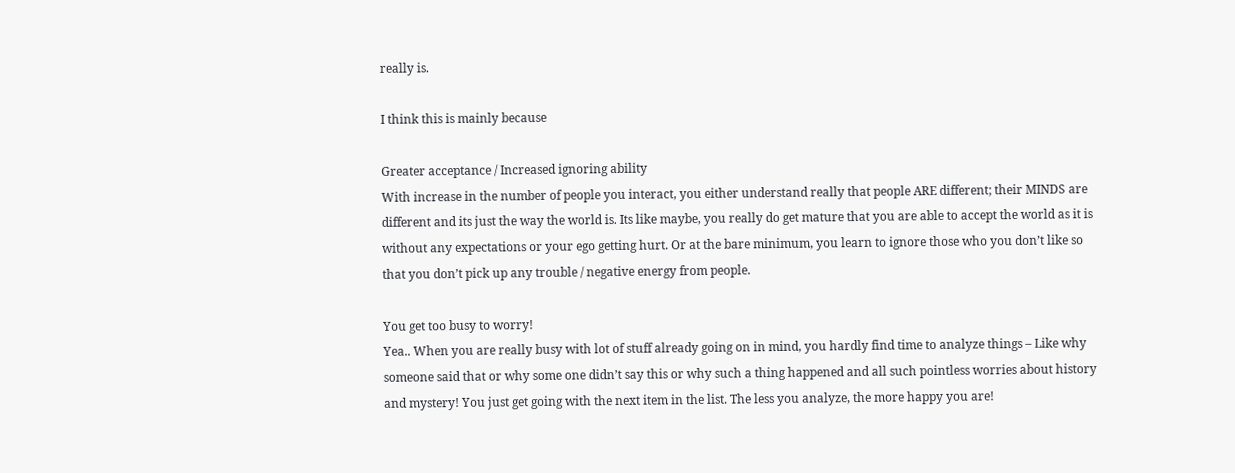really is.

I think this is mainly because

Greater acceptance / Increased ignoring ability
With increase in the number of people you interact, you either understand really that people ARE different; their MINDS are different and its just the way the world is. Its like maybe, you really do get mature that you are able to accept the world as it is without any expectations or your ego getting hurt. Or at the bare minimum, you learn to ignore those who you don’t like so that you don’t pick up any trouble / negative energy from people.

You get too busy to worry!
Yea.. When you are really busy with lot of stuff already going on in mind, you hardly find time to analyze things – Like why someone said that or why some one didn’t say this or why such a thing happened and all such pointless worries about history and mystery! You just get going with the next item in the list. The less you analyze, the more happy you are!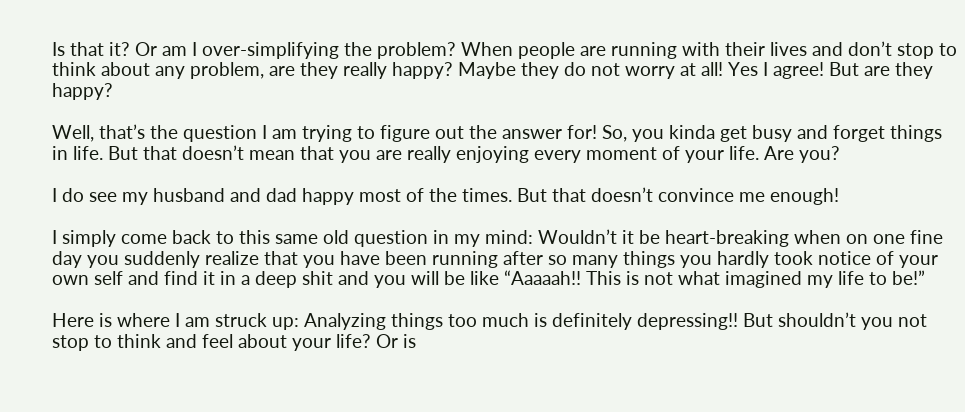Is that it? Or am I over-simplifying the problem? When people are running with their lives and don’t stop to think about any problem, are they really happy? Maybe they do not worry at all! Yes I agree! But are they happy?

Well, that’s the question I am trying to figure out the answer for! So, you kinda get busy and forget things in life. But that doesn’t mean that you are really enjoying every moment of your life. Are you?

I do see my husband and dad happy most of the times. But that doesn’t convince me enough!

I simply come back to this same old question in my mind: Wouldn’t it be heart-breaking when on one fine day you suddenly realize that you have been running after so many things you hardly took notice of your own self and find it in a deep shit and you will be like “Aaaaah!! This is not what imagined my life to be!”

Here is where I am struck up: Analyzing things too much is definitely depressing!! But shouldn’t you not stop to think and feel about your life? Or is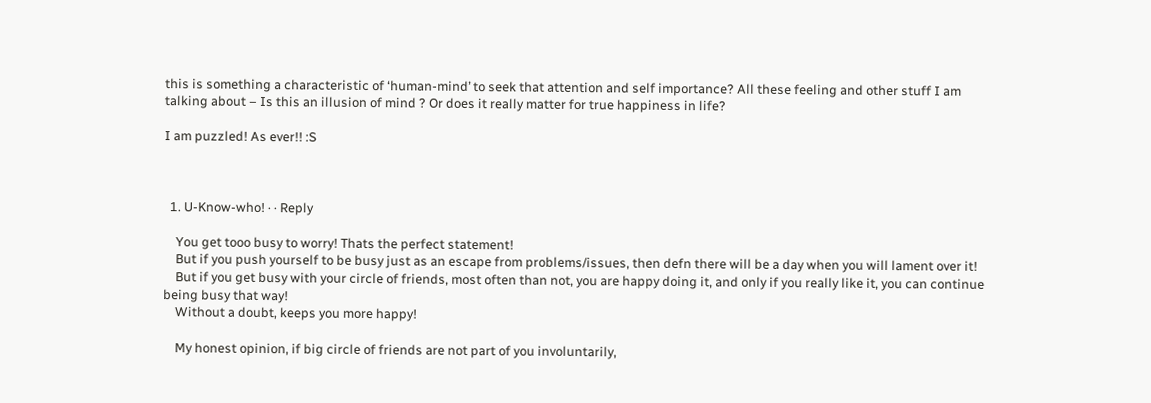this is something a characteristic of ‘human-mind’ to seek that attention and self importance? All these feeling and other stuff I am talking about – Is this an illusion of mind ? Or does it really matter for true happiness in life?

I am puzzled! As ever!! :S



  1. U-Know-who! · · Reply

    You get tooo busy to worry! Thats the perfect statement!
    But if you push yourself to be busy just as an escape from problems/issues, then defn there will be a day when you will lament over it!
    But if you get busy with your circle of friends, most often than not, you are happy doing it, and only if you really like it, you can continue being busy that way!
    Without a doubt, keeps you more happy!

    My honest opinion, if big circle of friends are not part of you involuntarily,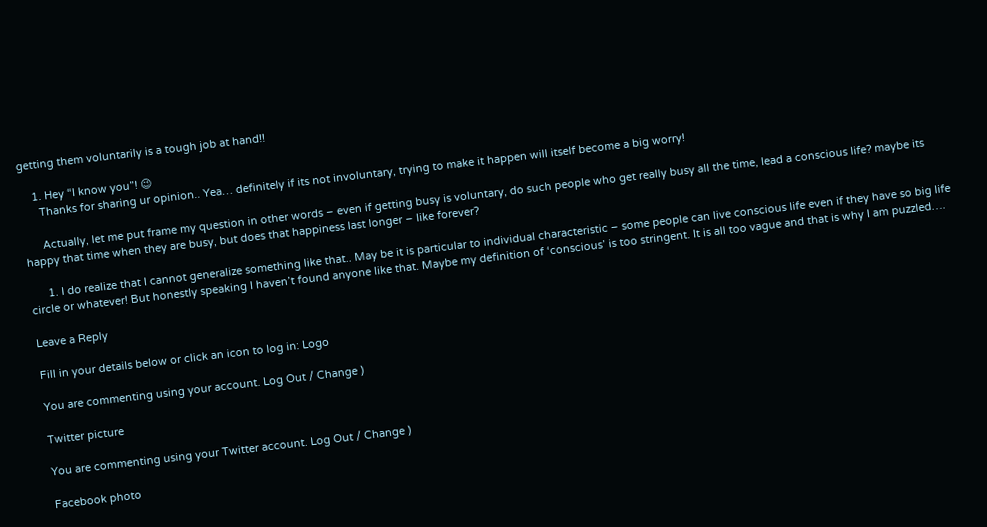getting them voluntarily is a tough job at hand!!

    1. Hey “I know you”! 😉
      Thanks for sharing ur opinion.. Yea… definitely if its not involuntary, trying to make it happen will itself become a big worry!

      Actually, let me put frame my question in other words – even if getting busy is voluntary, do such people who get really busy all the time, lead a conscious life? maybe its happy that time when they are busy, but does that happiness last longer – like forever?

      1. I do realize that I cannot generalize something like that.. May be it is particular to individual characteristic – some people can live conscious life even if they have so big life circle or whatever! But honestly speaking I haven’t found anyone like that. Maybe my definition of ‘conscious’ is too stringent. It is all too vague and that is why I am puzzled….

Leave a Reply

Fill in your details below or click an icon to log in: Logo

You are commenting using your account. Log Out / Change )

Twitter picture

You are commenting using your Twitter account. Log Out / Change )

Facebook photo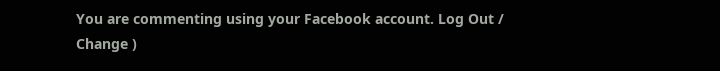You are commenting using your Facebook account. Log Out / Change )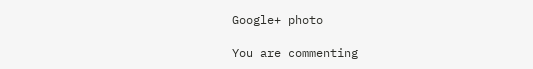Google+ photo

You are commenting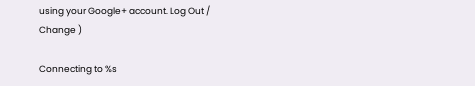using your Google+ account. Log Out / Change )

Connecting to %s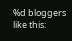%d bloggers like this: